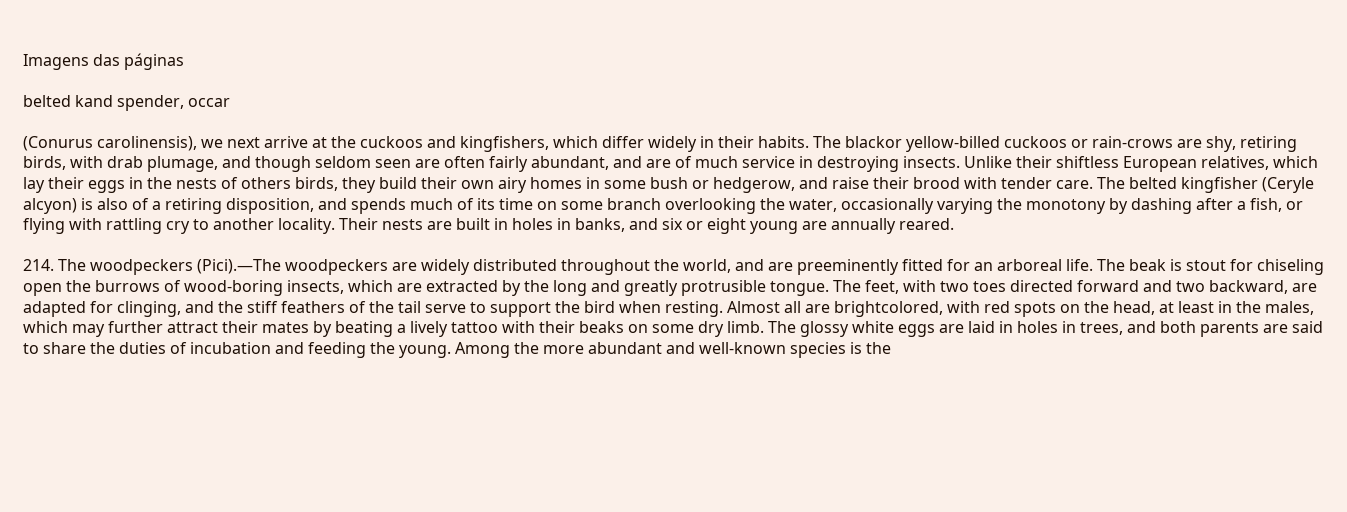Imagens das páginas

belted kand spender, occar

(Conurus carolinensis), we next arrive at the cuckoos and kingfishers, which differ widely in their habits. The blackor yellow-billed cuckoos or rain-crows are shy, retiring birds, with drab plumage, and though seldom seen are often fairly abundant, and are of much service in destroying insects. Unlike their shiftless European relatives, which lay their eggs in the nests of others birds, they build their own airy homes in some bush or hedgerow, and raise their brood with tender care. The belted kingfisher (Ceryle alcyon) is also of a retiring disposition, and spends much of its time on some branch overlooking the water, occasionally varying the monotony by dashing after a fish, or flying with rattling cry to another locality. Their nests are built in holes in banks, and six or eight young are annually reared.

214. The woodpeckers (Pici).—The woodpeckers are widely distributed throughout the world, and are preeminently fitted for an arboreal life. The beak is stout for chiseling open the burrows of wood-boring insects, which are extracted by the long and greatly protrusible tongue. The feet, with two toes directed forward and two backward, are adapted for clinging, and the stiff feathers of the tail serve to support the bird when resting. Almost all are brightcolored, with red spots on the head, at least in the males, which may further attract their mates by beating a lively tattoo with their beaks on some dry limb. The glossy white eggs are laid in holes in trees, and both parents are said to share the duties of incubation and feeding the young. Among the more abundant and well-known species is the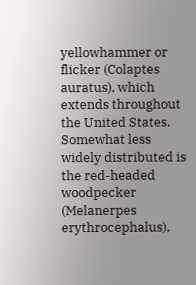yellowhammer or flicker (Colaptes auratus), which extends throughout the United States. Somewhat less widely distributed is the red-headed woodpecker (Melanerpes erythrocephalus),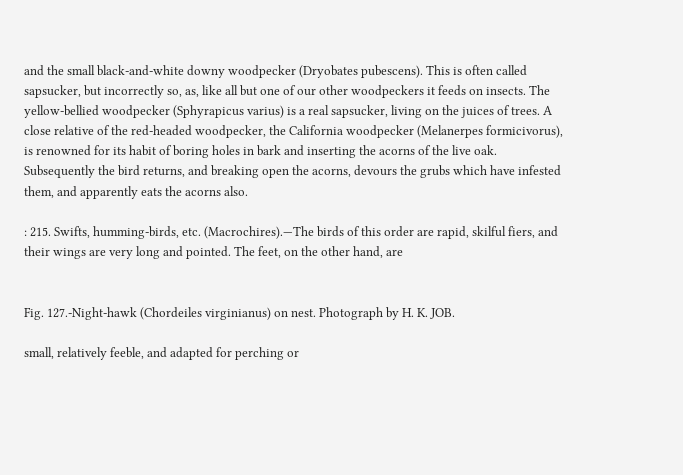and the small black-and-white downy woodpecker (Dryobates pubescens). This is often called sapsucker, but incorrectly so, as, like all but one of our other woodpeckers it feeds on insects. The yellow-bellied woodpecker (Sphyrapicus varius) is a real sapsucker, living on the juices of trees. A close relative of the red-headed woodpecker, the California woodpecker (Melanerpes formicivorus), is renowned for its habit of boring holes in bark and inserting the acorns of the live oak. Subsequently the bird returns, and breaking open the acorns, devours the grubs which have infested them, and apparently eats the acorns also.

: 215. Swifts, humming-birds, etc. (Macrochires).—The birds of this order are rapid, skilful fiers, and their wings are very long and pointed. The feet, on the other hand, are


Fig. 127.-Night-hawk (Chordeiles virginianus) on nest. Photograph by H. K. JOB.

small, relatively feeble, and adapted for perching or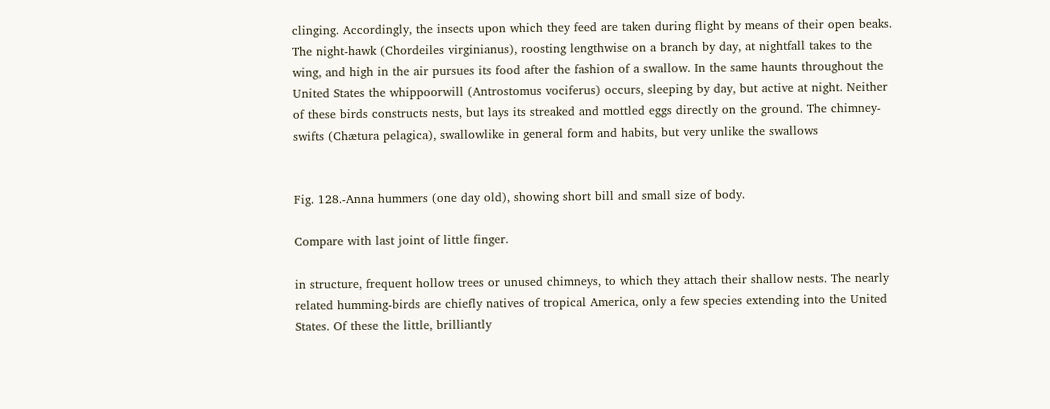clinging. Accordingly, the insects upon which they feed are taken during flight by means of their open beaks. The night-hawk (Chordeiles virginianus), roosting lengthwise on a branch by day, at nightfall takes to the wing, and high in the air pursues its food after the fashion of a swallow. In the same haunts throughout the United States the whippoorwill (Antrostomus vociferus) occurs, sleeping by day, but active at night. Neither of these birds constructs nests, but lays its streaked and mottled eggs directly on the ground. The chimney-swifts (Chætura pelagica), swallowlike in general form and habits, but very unlike the swallows


Fig. 128.-Anna hummers (one day old), showing short bill and small size of body.

Compare with last joint of little finger.

in structure, frequent hollow trees or unused chimneys, to which they attach their shallow nests. The nearly related humming-birds are chiefly natives of tropical America, only a few species extending into the United States. Of these the little, brilliantly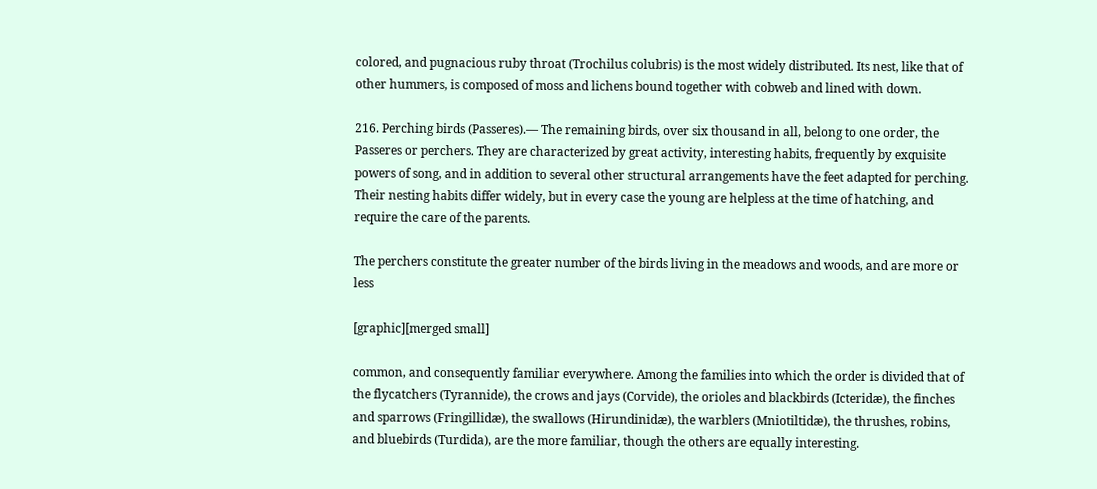colored, and pugnacious ruby throat (Trochilus colubris) is the most widely distributed. Its nest, like that of other hummers, is composed of moss and lichens bound together with cobweb and lined with down.

216. Perching birds (Passeres).— The remaining birds, over six thousand in all, belong to one order, the Passeres or perchers. They are characterized by great activity, interesting habits, frequently by exquisite powers of song, and in addition to several other structural arrangements have the feet adapted for perching. Their nesting habits differ widely, but in every case the young are helpless at the time of hatching, and require the care of the parents.

The perchers constitute the greater number of the birds living in the meadows and woods, and are more or less

[graphic][merged small]

common, and consequently familiar everywhere. Among the families into which the order is divided that of the flycatchers (Tyrannide), the crows and jays (Corvide), the orioles and blackbirds (Icteridæ), the finches and sparrows (Fringillidæ), the swallows (Hirundinidæ), the warblers (Mniotiltidæ), the thrushes, robins, and bluebirds (Turdida), are the more familiar, though the others are equally interesting.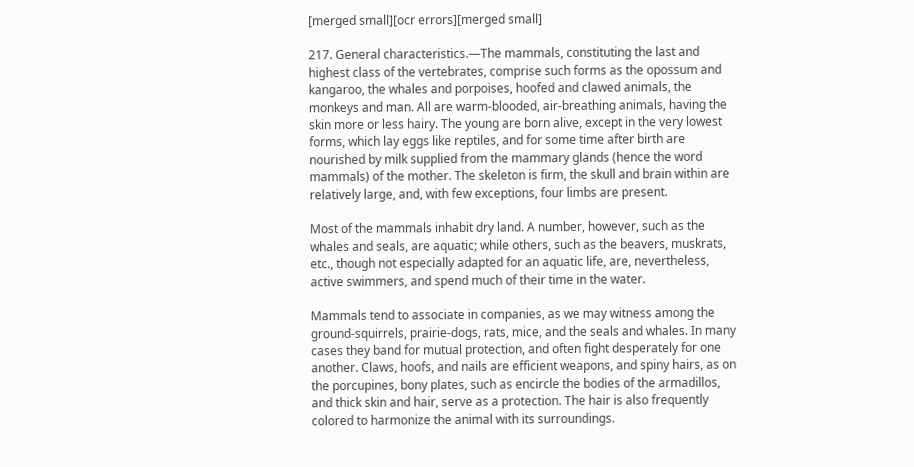[merged small][ocr errors][merged small]

217. General characteristics.—The mammals, constituting the last and highest class of the vertebrates, comprise such forms as the opossum and kangaroo, the whales and porpoises, hoofed and clawed animals, the monkeys and man. All are warm-blooded, air-breathing animals, having the skin more or less hairy. The young are born alive, except in the very lowest forms, which lay eggs like reptiles, and for some time after birth are nourished by milk supplied from the mammary glands (hence the word mammals) of the mother. The skeleton is firm, the skull and brain within are relatively large, and, with few exceptions, four limbs are present.

Most of the mammals inhabit dry land. A number, however, such as the whales and seals, are aquatic; while others, such as the beavers, muskrats, etc., though not especially adapted for an aquatic life, are, nevertheless, active swimmers, and spend much of their time in the water.

Mammals tend to associate in companies, as we may witness among the ground-squirrels, prairie-dogs, rats, mice, and the seals and whales. In many cases they band for mutual protection, and often fight desperately for one another. Claws, hoofs, and nails are efficient weapons, and spiny hairs, as on the porcupines, bony plates, such as encircle the bodies of the armadillos, and thick skin and hair, serve as a protection. The hair is also frequently colored to harmonize the animal with its surroundings.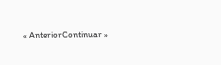« AnteriorContinuar »